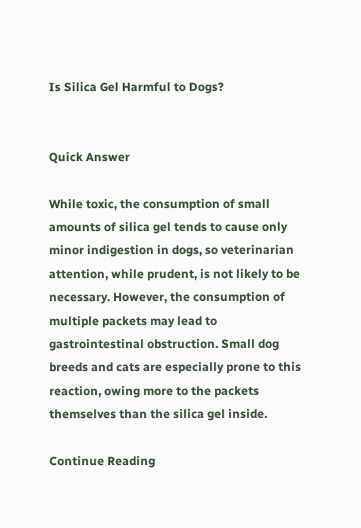Is Silica Gel Harmful to Dogs?


Quick Answer

While toxic, the consumption of small amounts of silica gel tends to cause only minor indigestion in dogs, so veterinarian attention, while prudent, is not likely to be necessary. However, the consumption of multiple packets may lead to gastrointestinal obstruction. Small dog breeds and cats are especially prone to this reaction, owing more to the packets themselves than the silica gel inside.

Continue Reading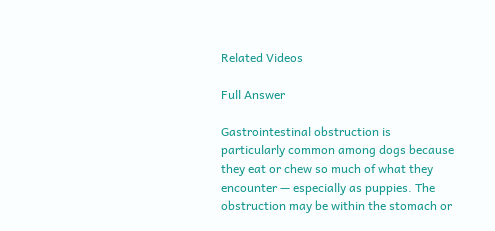Related Videos

Full Answer

Gastrointestinal obstruction is particularly common among dogs because they eat or chew so much of what they encounter — especially as puppies. The obstruction may be within the stomach or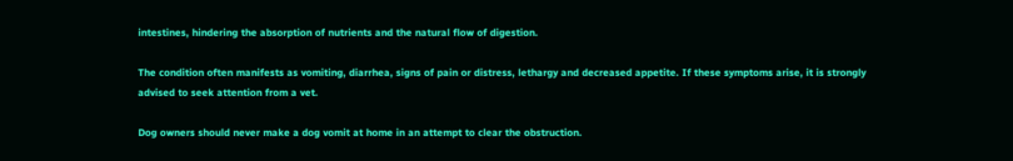intestines, hindering the absorption of nutrients and the natural flow of digestion.

The condition often manifests as vomiting, diarrhea, signs of pain or distress, lethargy and decreased appetite. If these symptoms arise, it is strongly advised to seek attention from a vet.

Dog owners should never make a dog vomit at home in an attempt to clear the obstruction.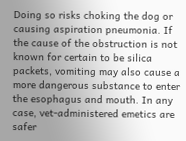Doing so risks choking the dog or causing aspiration pneumonia. If the cause of the obstruction is not known for certain to be silica packets, vomiting may also cause a more dangerous substance to enter the esophagus and mouth. In any case, vet-administered emetics are safer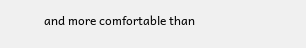and more comfortable than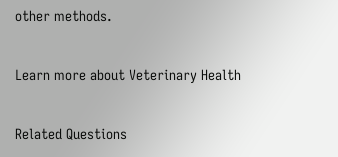other methods.

Learn more about Veterinary Health

Related Questions